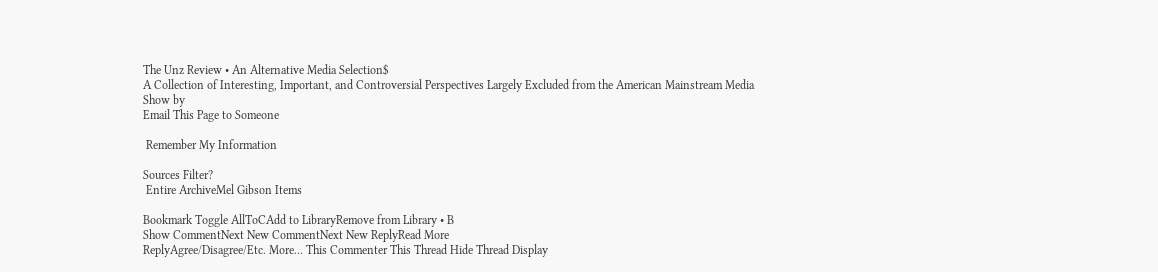The Unz Review • An Alternative Media Selection$
A Collection of Interesting, Important, and Controversial Perspectives Largely Excluded from the American Mainstream Media
Show by
Email This Page to Someone

 Remember My Information

Sources Filter?
 Entire ArchiveMel Gibson Items

Bookmark Toggle AllToCAdd to LibraryRemove from Library • B
Show CommentNext New CommentNext New ReplyRead More
ReplyAgree/Disagree/Etc. More... This Commenter This Thread Hide Thread Display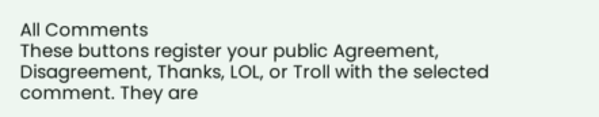All Comments
These buttons register your public Agreement, Disagreement, Thanks, LOL, or Troll with the selected comment. They are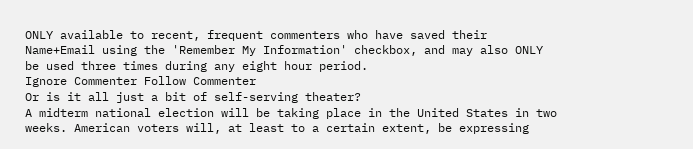ONLY available to recent, frequent commenters who have saved their Name+Email using the 'Remember My Information' checkbox, and may also ONLY be used three times during any eight hour period.
Ignore Commenter Follow Commenter
Or is it all just a bit of self-serving theater?
A midterm national election will be taking place in the United States in two weeks. American voters will, at least to a certain extent, be expressing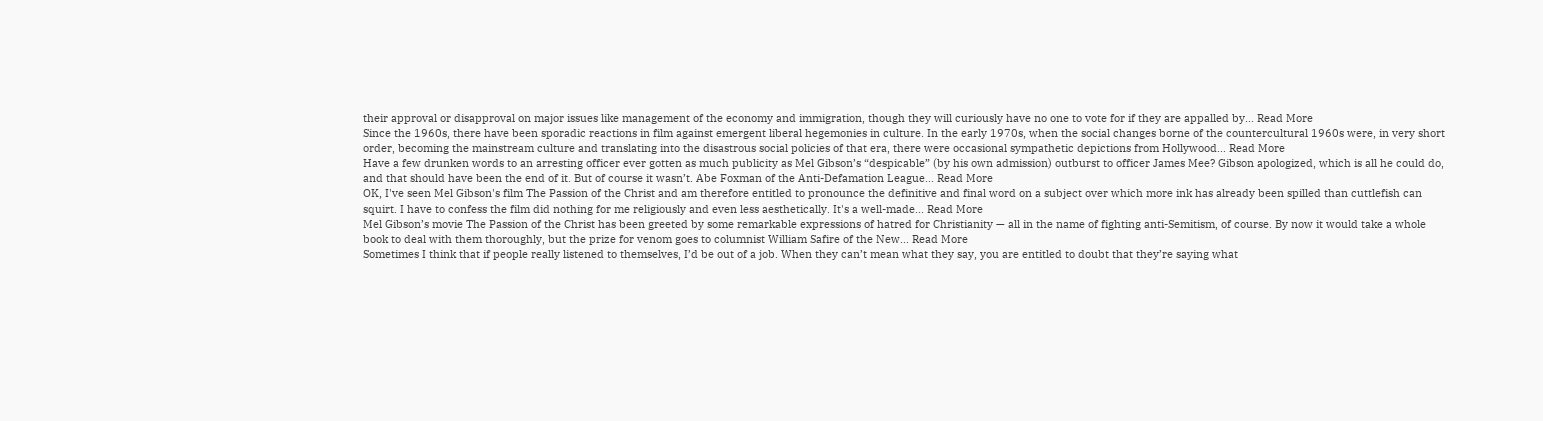their approval or disapproval on major issues like management of the economy and immigration, though they will curiously have no one to vote for if they are appalled by... Read More
Since the 1960s, there have been sporadic reactions in film against emergent liberal hegemonies in culture. In the early 1970s, when the social changes borne of the countercultural 1960s were, in very short order, becoming the mainstream culture and translating into the disastrous social policies of that era, there were occasional sympathetic depictions from Hollywood... Read More
Have a few drunken words to an arresting officer ever gotten as much publicity as Mel Gibson’s “despicable” (by his own admission) outburst to officer James Mee? Gibson apologized, which is all he could do, and that should have been the end of it. But of course it wasn’t. Abe Foxman of the Anti-Defamation League... Read More
OK, I've seen Mel Gibson's film The Passion of the Christ and am therefore entitled to pronounce the definitive and final word on a subject over which more ink has already been spilled than cuttlefish can squirt. I have to confess the film did nothing for me religiously and even less aesthetically. It's a well-made... Read More
Mel Gibson’s movie The Passion of the Christ has been greeted by some remarkable expressions of hatred for Christianity — all in the name of fighting anti-Semitism, of course. By now it would take a whole book to deal with them thoroughly, but the prize for venom goes to columnist William Safire of the New... Read More
Sometimes I think that if people really listened to themselves, I’d be out of a job. When they can’t mean what they say, you are entitled to doubt that they’re saying what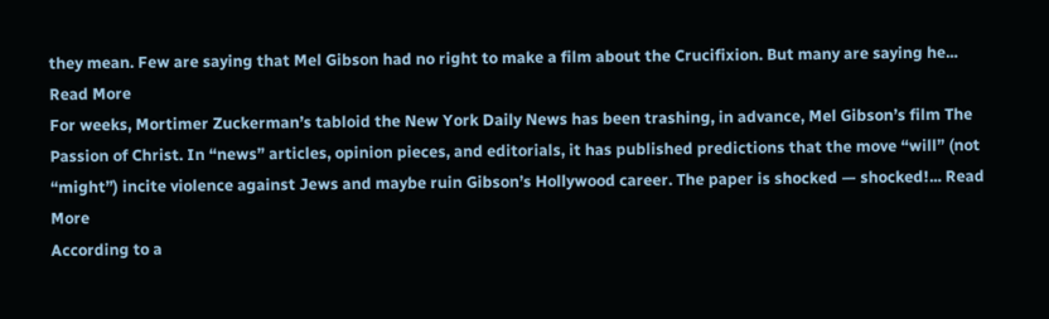they mean. Few are saying that Mel Gibson had no right to make a film about the Crucifixion. But many are saying he... Read More
For weeks, Mortimer Zuckerman’s tabloid the New York Daily News has been trashing, in advance, Mel Gibson’s film The Passion of Christ. In “news” articles, opinion pieces, and editorials, it has published predictions that the move “will” (not “might”) incite violence against Jews and maybe ruin Gibson’s Hollywood career. The paper is shocked — shocked!... Read More
According to a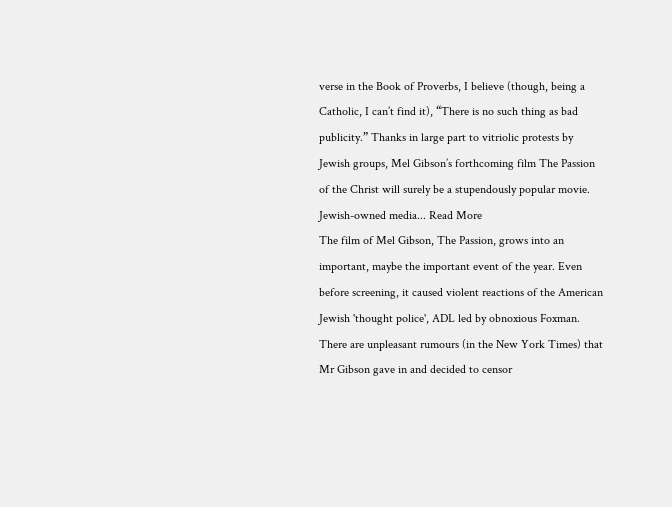verse in the Book of Proverbs, I believe (though, being a Catholic, I can’t find it), “There is no such thing as bad publicity.” Thanks in large part to vitriolic protests by Jewish groups, Mel Gibson’s forthcoming film The Passion of the Christ will surely be a stupendously popular movie. Jewish-owned media... Read More
The film of Mel Gibson, The Passion, grows into an important, maybe the important event of the year. Even before screening, it caused violent reactions of the American Jewish 'thought police', ADL led by obnoxious Foxman. There are unpleasant rumours (in the New York Times) that Mr Gibson gave in and decided to censor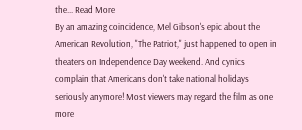the... Read More
By an amazing coincidence, Mel Gibson's epic about the American Revolution, "The Patriot," just happened to open in theaters on Independence Day weekend. And cynics complain that Americans don't take national holidays seriously anymore! Most viewers may regard the film as one more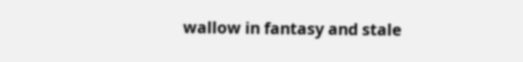wallow in fantasy and stale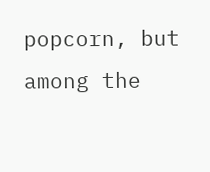popcorn, but among the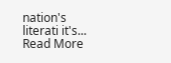nation's literati it's... Read More